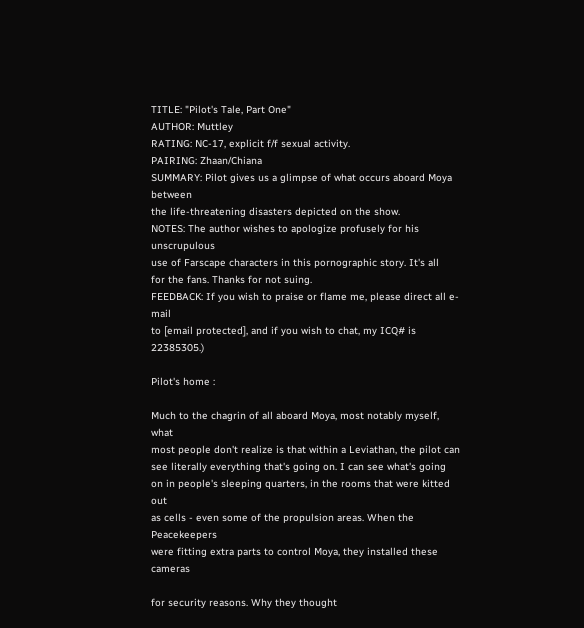TITLE: "Pilot's Tale, Part One"
AUTHOR: Muttley
RATING: NC-17, explicit f/f sexual activity.
PAIRING: Zhaan/Chiana
SUMMARY: Pilot gives us a glimpse of what occurs aboard Moya between
the life-threatening disasters depicted on the show.
NOTES: The author wishes to apologize profusely for his unscrupulous
use of Farscape characters in this pornographic story. It's all
for the fans. Thanks for not suing.
FEEDBACK: If you wish to praise or flame me, please direct all e-mail
to [email protected], and if you wish to chat, my ICQ# is 22385305.)

Pilot's home :

Much to the chagrin of all aboard Moya, most notably myself, what
most people don't realize is that within a Leviathan, the pilot can
see literally everything that's going on. I can see what's going
on in people's sleeping quarters, in the rooms that were kitted out
as cells - even some of the propulsion areas. When the Peacekeepers
were fitting extra parts to control Moya, they installed these cameras

for security reasons. Why they thought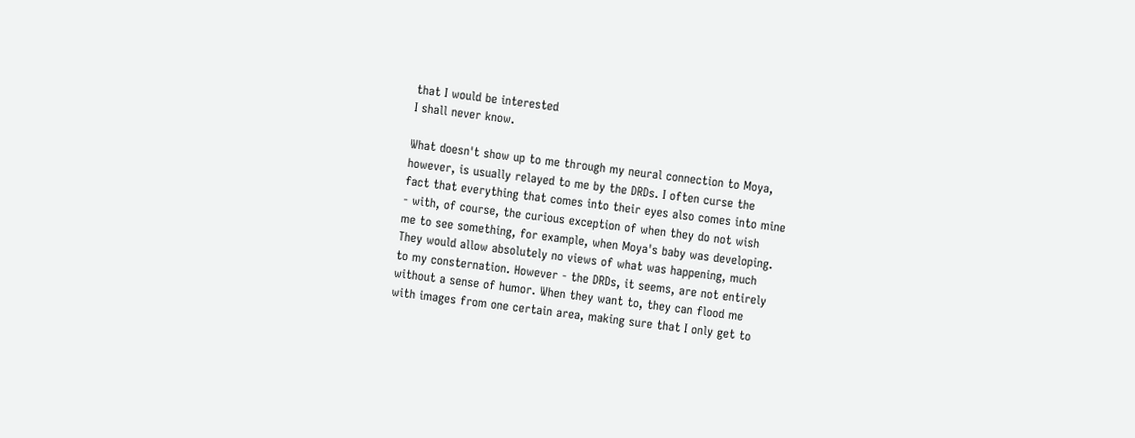that I would be interested
I shall never know.

What doesn't show up to me through my neural connection to Moya,
however, is usually relayed to me by the DRDs. I often curse the
fact that everything that comes into their eyes also comes into mine
- with, of course, the curious exception of when they do not wish
me to see something, for example, when Moya's baby was developing.
They would allow absolutely no views of what was happening, much
to my consternation. However - the DRDs, it seems, are not entirely
without a sense of humor. When they want to, they can flood me
with images from one certain area, making sure that I only get to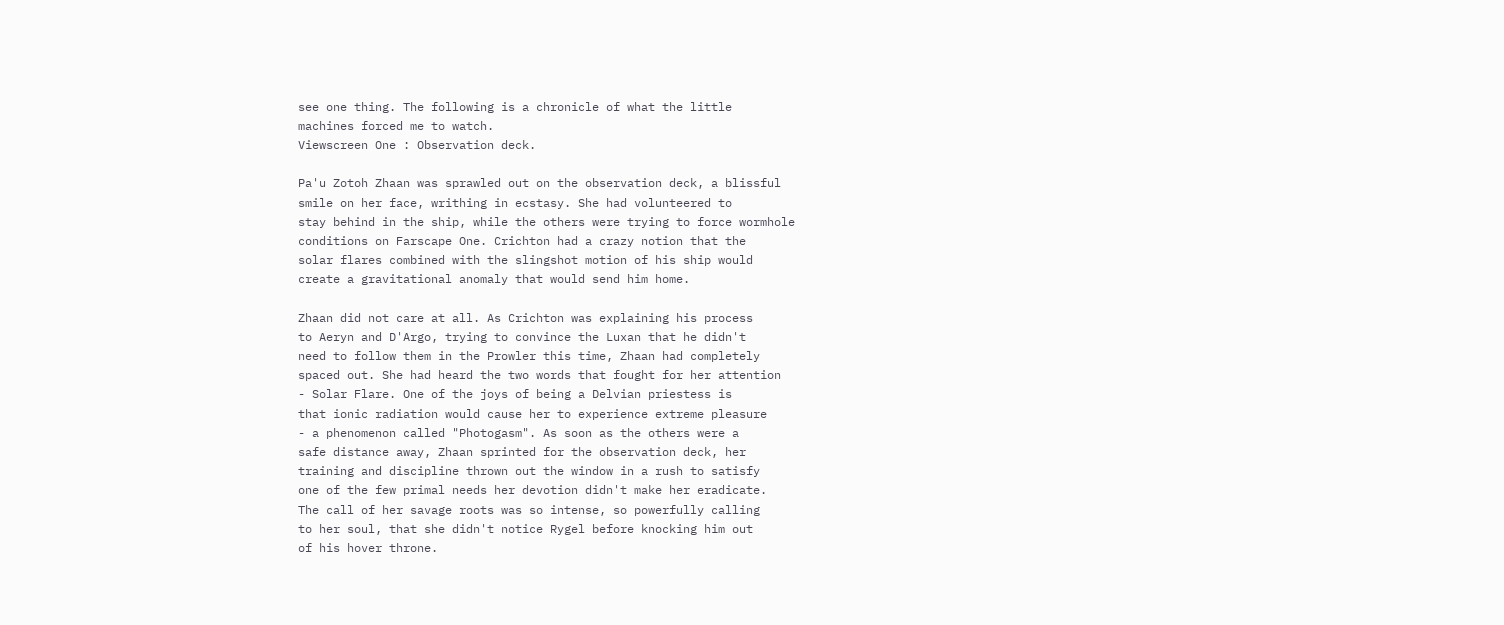see one thing. The following is a chronicle of what the little
machines forced me to watch.
Viewscreen One : Observation deck.

Pa'u Zotoh Zhaan was sprawled out on the observation deck, a blissful
smile on her face, writhing in ecstasy. She had volunteered to
stay behind in the ship, while the others were trying to force wormhole
conditions on Farscape One. Crichton had a crazy notion that the
solar flares combined with the slingshot motion of his ship would
create a gravitational anomaly that would send him home.

Zhaan did not care at all. As Crichton was explaining his process
to Aeryn and D'Argo, trying to convince the Luxan that he didn't
need to follow them in the Prowler this time, Zhaan had completely
spaced out. She had heard the two words that fought for her attention
- Solar Flare. One of the joys of being a Delvian priestess is
that ionic radiation would cause her to experience extreme pleasure
- a phenomenon called "Photogasm". As soon as the others were a
safe distance away, Zhaan sprinted for the observation deck, her
training and discipline thrown out the window in a rush to satisfy
one of the few primal needs her devotion didn't make her eradicate.
The call of her savage roots was so intense, so powerfully calling
to her soul, that she didn't notice Rygel before knocking him out
of his hover throne.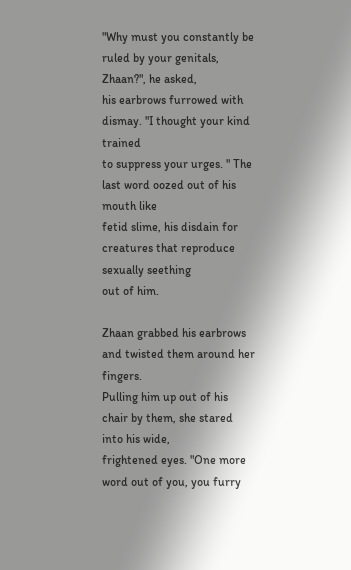"Why must you constantly be ruled by your genitals, Zhaan?", he asked,
his earbrows furrowed with dismay. "I thought your kind trained
to suppress your urges. " The last word oozed out of his mouth like
fetid slime, his disdain for creatures that reproduce sexually seething
out of him.

Zhaan grabbed his earbrows and twisted them around her fingers.
Pulling him up out of his chair by them, she stared into his wide,
frightened eyes. "One more word out of you, you furry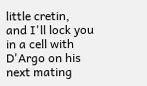little cretin,
and I'll lock you in a cell with D'Argo on his next mating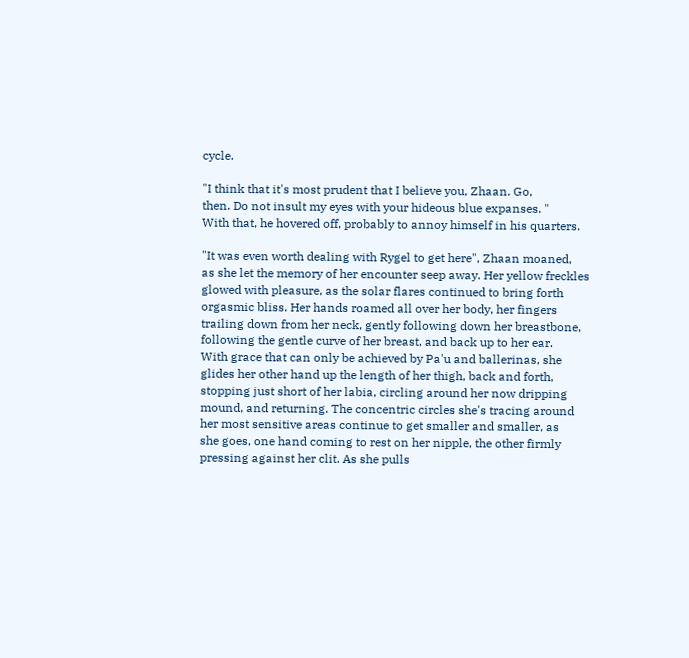cycle.

"I think that it's most prudent that I believe you, Zhaan. Go,
then. Do not insult my eyes with your hideous blue expanses. "
With that, he hovered off, probably to annoy himself in his quarters.

"It was even worth dealing with Rygel to get here", Zhaan moaned,
as she let the memory of her encounter seep away. Her yellow freckles
glowed with pleasure, as the solar flares continued to bring forth
orgasmic bliss. Her hands roamed all over her body, her fingers
trailing down from her neck, gently following down her breastbone,
following the gentle curve of her breast, and back up to her ear.
With grace that can only be achieved by Pa'u and ballerinas, she
glides her other hand up the length of her thigh, back and forth,
stopping just short of her labia, circling around her now dripping
mound, and returning. The concentric circles she's tracing around
her most sensitive areas continue to get smaller and smaller, as
she goes, one hand coming to rest on her nipple, the other firmly
pressing against her clit. As she pulls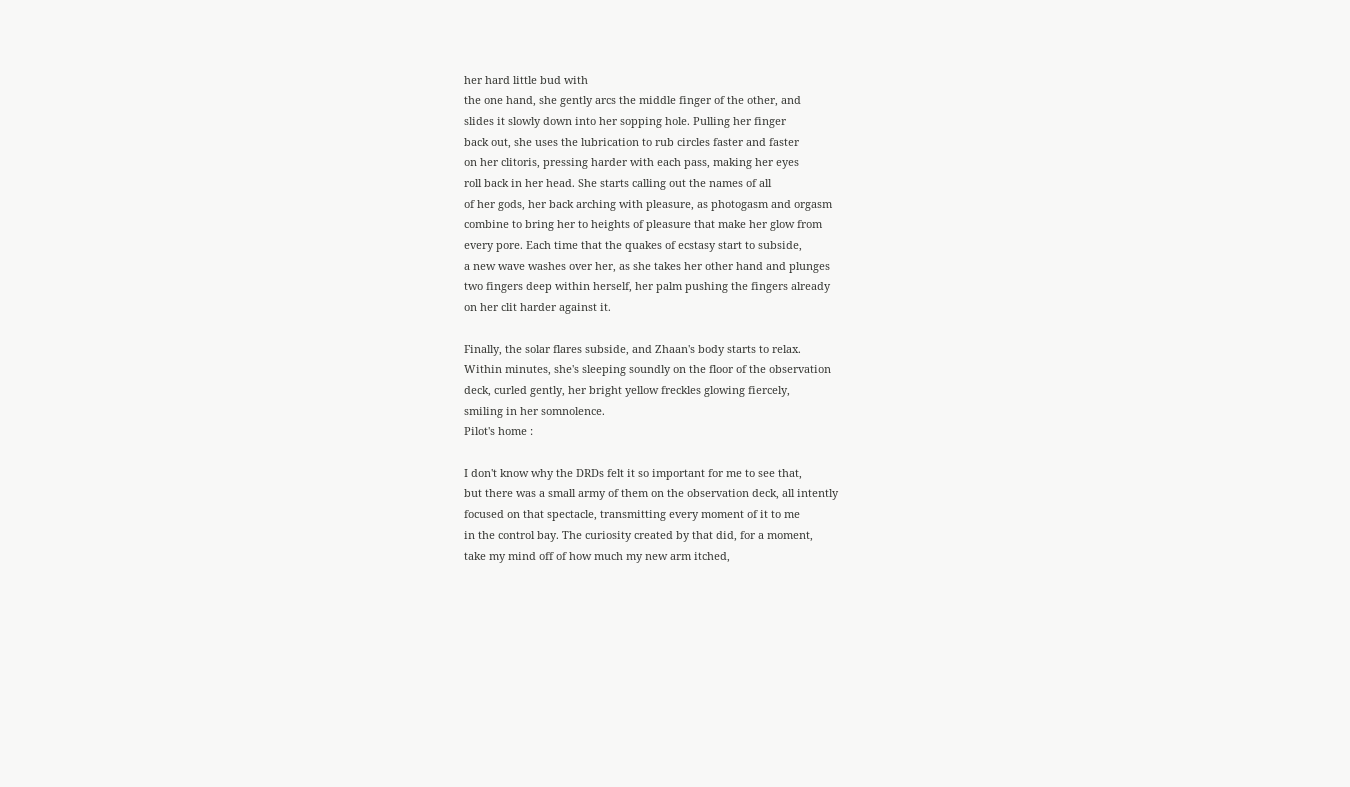her hard little bud with
the one hand, she gently arcs the middle finger of the other, and
slides it slowly down into her sopping hole. Pulling her finger
back out, she uses the lubrication to rub circles faster and faster
on her clitoris, pressing harder with each pass, making her eyes
roll back in her head. She starts calling out the names of all
of her gods, her back arching with pleasure, as photogasm and orgasm
combine to bring her to heights of pleasure that make her glow from
every pore. Each time that the quakes of ecstasy start to subside,
a new wave washes over her, as she takes her other hand and plunges
two fingers deep within herself, her palm pushing the fingers already
on her clit harder against it.

Finally, the solar flares subside, and Zhaan's body starts to relax.
Within minutes, she's sleeping soundly on the floor of the observation
deck, curled gently, her bright yellow freckles glowing fiercely,
smiling in her somnolence.
Pilot's home :

I don't know why the DRDs felt it so important for me to see that,
but there was a small army of them on the observation deck, all intently
focused on that spectacle, transmitting every moment of it to me
in the control bay. The curiosity created by that did, for a moment,
take my mind off of how much my new arm itched,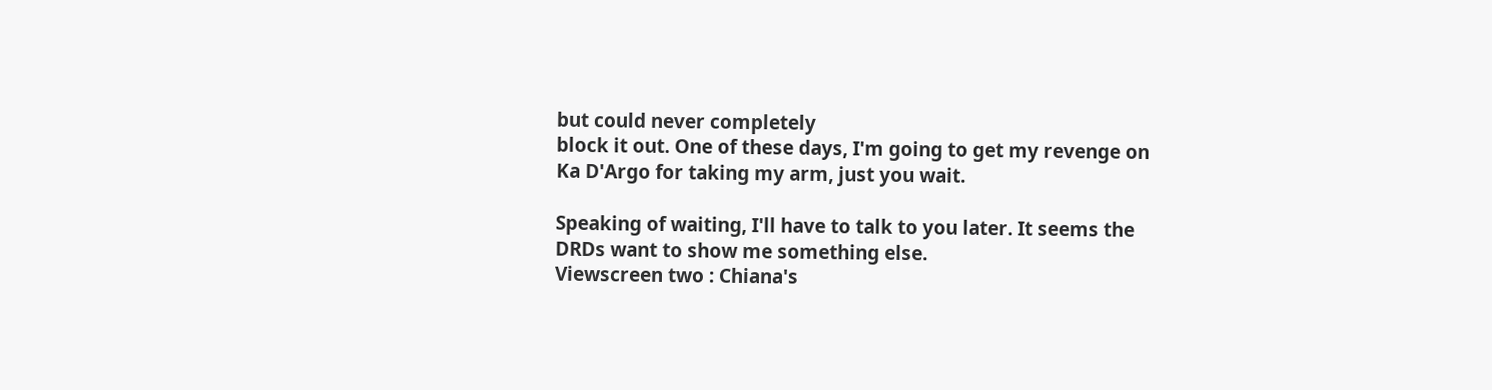but could never completely
block it out. One of these days, I'm going to get my revenge on
Ka D'Argo for taking my arm, just you wait.

Speaking of waiting, I'll have to talk to you later. It seems the
DRDs want to show me something else.
Viewscreen two : Chiana's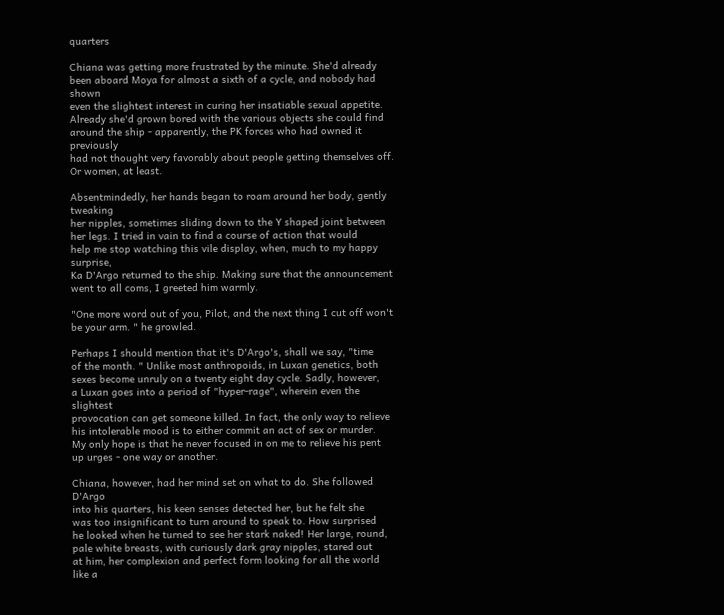quarters

Chiana was getting more frustrated by the minute. She'd already
been aboard Moya for almost a sixth of a cycle, and nobody had shown
even the slightest interest in curing her insatiable sexual appetite.
Already she'd grown bored with the various objects she could find
around the ship - apparently, the PK forces who had owned it previously
had not thought very favorably about people getting themselves off.
Or women, at least.

Absentmindedly, her hands began to roam around her body, gently tweaking
her nipples, sometimes sliding down to the Y shaped joint between
her legs. I tried in vain to find a course of action that would
help me stop watching this vile display, when, much to my happy surprise,
Ka D'Argo returned to the ship. Making sure that the announcement
went to all coms, I greeted him warmly.

"One more word out of you, Pilot, and the next thing I cut off won't
be your arm. " he growled.

Perhaps I should mention that it's D'Argo's, shall we say, "time
of the month. " Unlike most anthropoids, in Luxan genetics, both
sexes become unruly on a twenty eight day cycle. Sadly, however,
a Luxan goes into a period of "hyper-rage", wherein even the slightest
provocation can get someone killed. In fact, the only way to relieve
his intolerable mood is to either commit an act of sex or murder.
My only hope is that he never focused in on me to relieve his pent
up urges - one way or another.

Chiana, however, had her mind set on what to do. She followed D'Argo
into his quarters, his keen senses detected her, but he felt she
was too insignificant to turn around to speak to. How surprised
he looked when he turned to see her stark naked! Her large, round,
pale white breasts, with curiously dark gray nipples, stared out
at him, her complexion and perfect form looking for all the world
like a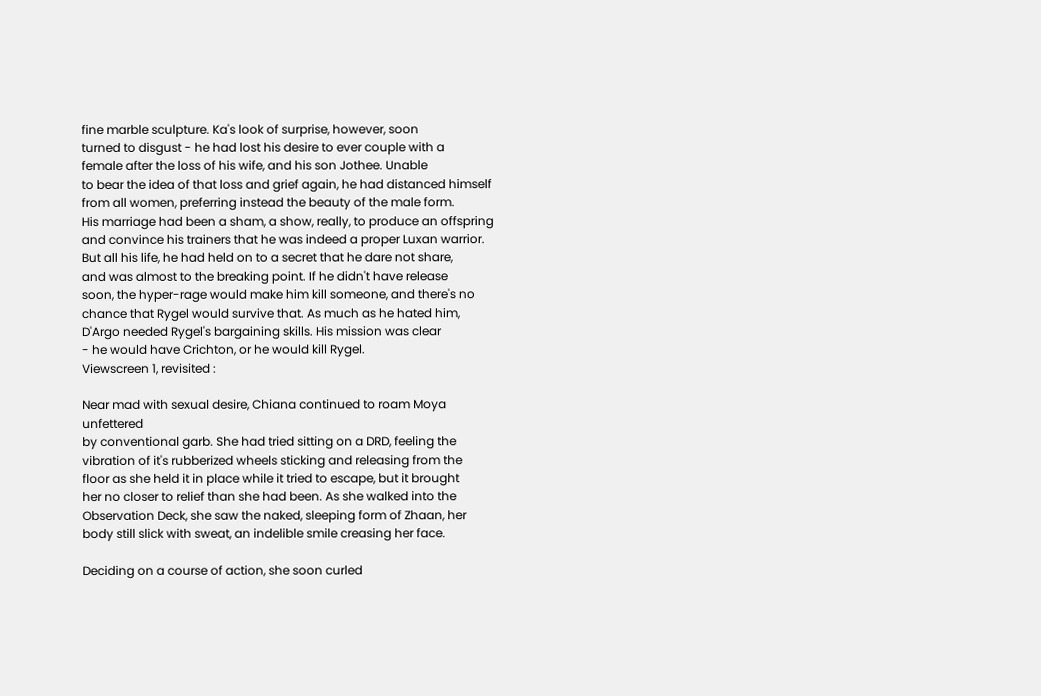fine marble sculpture. Ka's look of surprise, however, soon
turned to disgust - he had lost his desire to ever couple with a
female after the loss of his wife, and his son Jothee. Unable
to bear the idea of that loss and grief again, he had distanced himself
from all women, preferring instead the beauty of the male form.
His marriage had been a sham, a show, really, to produce an offspring
and convince his trainers that he was indeed a proper Luxan warrior.
But all his life, he had held on to a secret that he dare not share,
and was almost to the breaking point. If he didn't have release
soon, the hyper-rage would make him kill someone, and there's no
chance that Rygel would survive that. As much as he hated him,
D'Argo needed Rygel's bargaining skills. His mission was clear
- he would have Crichton, or he would kill Rygel.
Viewscreen 1, revisited :

Near mad with sexual desire, Chiana continued to roam Moya unfettered
by conventional garb. She had tried sitting on a DRD, feeling the
vibration of it's rubberized wheels sticking and releasing from the
floor as she held it in place while it tried to escape, but it brought
her no closer to relief than she had been. As she walked into the
Observation Deck, she saw the naked, sleeping form of Zhaan, her
body still slick with sweat, an indelible smile creasing her face.

Deciding on a course of action, she soon curled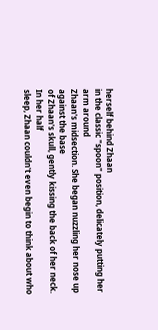herself behind Zhaan
in the classic "spoon" position, delicately putting her arm around
Zhaan's midsection. She began nuzzling her nose up against the base
of Zhaan's skull, gently kissing the back of her neck. In her half
sleep, Zhaan couldn't even begin to think about who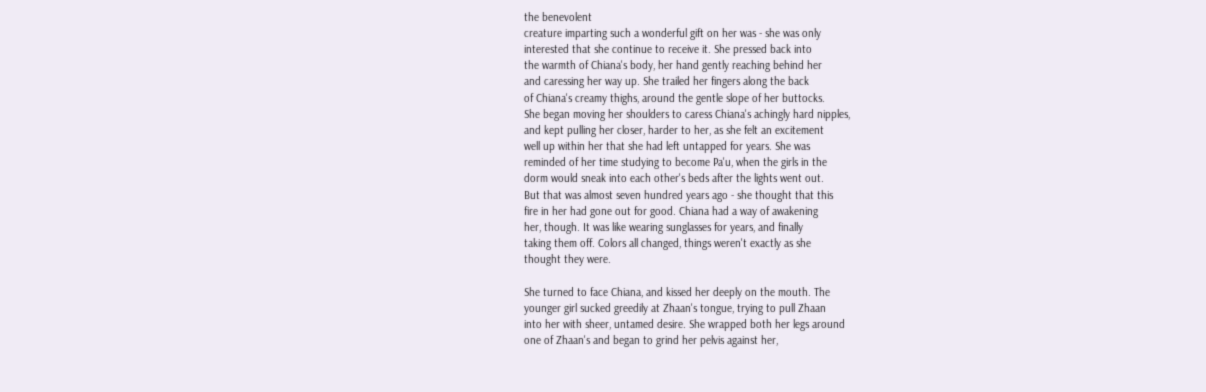the benevolent
creature imparting such a wonderful gift on her was - she was only
interested that she continue to receive it. She pressed back into
the warmth of Chiana's body, her hand gently reaching behind her
and caressing her way up. She trailed her fingers along the back
of Chiana's creamy thighs, around the gentle slope of her buttocks.
She began moving her shoulders to caress Chiana's achingly hard nipples,
and kept pulling her closer, harder to her, as she felt an excitement
well up within her that she had left untapped for years. She was
reminded of her time studying to become Pa'u, when the girls in the
dorm would sneak into each other's beds after the lights went out.
But that was almost seven hundred years ago - she thought that this
fire in her had gone out for good. Chiana had a way of awakening
her, though. It was like wearing sunglasses for years, and finally
taking them off. Colors all changed, things weren't exactly as she
thought they were.

She turned to face Chiana, and kissed her deeply on the mouth. The
younger girl sucked greedily at Zhaan's tongue, trying to pull Zhaan
into her with sheer, untamed desire. She wrapped both her legs around
one of Zhaan's and began to grind her pelvis against her,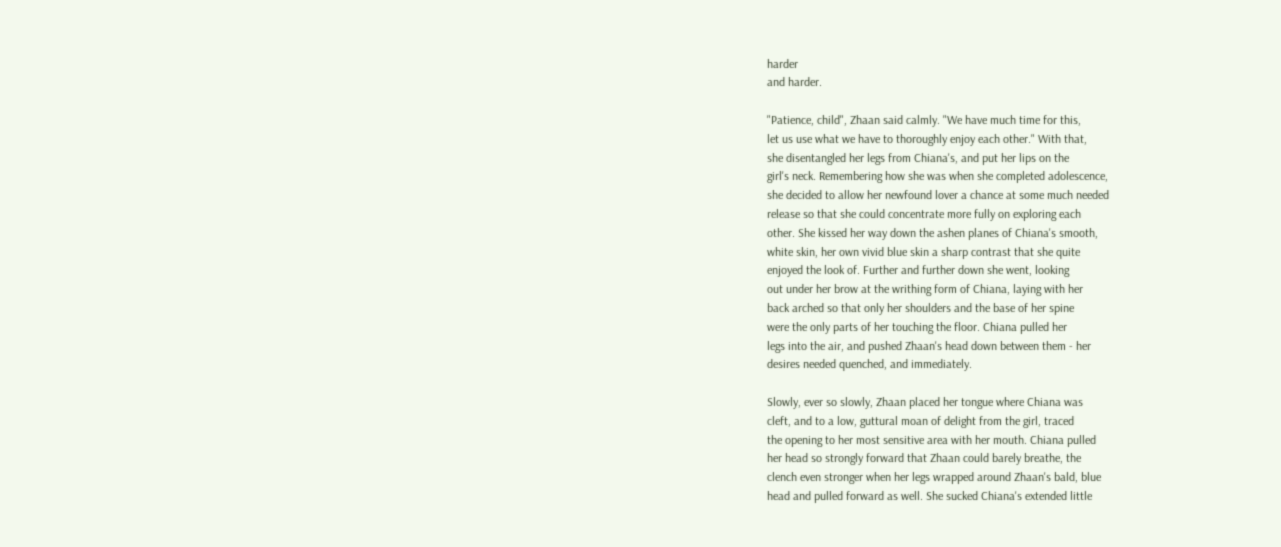harder
and harder.

"Patience, child", Zhaan said calmly. "We have much time for this,
let us use what we have to thoroughly enjoy each other." With that,
she disentangled her legs from Chiana's, and put her lips on the
girl's neck. Remembering how she was when she completed adolescence,
she decided to allow her newfound lover a chance at some much needed
release so that she could concentrate more fully on exploring each
other. She kissed her way down the ashen planes of Chiana's smooth,
white skin, her own vivid blue skin a sharp contrast that she quite
enjoyed the look of. Further and further down she went, looking
out under her brow at the writhing form of Chiana, laying with her
back arched so that only her shoulders and the base of her spine
were the only parts of her touching the floor. Chiana pulled her
legs into the air, and pushed Zhaan's head down between them - her
desires needed quenched, and immediately.

Slowly, ever so slowly, Zhaan placed her tongue where Chiana was
cleft, and to a low, guttural moan of delight from the girl, traced
the opening to her most sensitive area with her mouth. Chiana pulled
her head so strongly forward that Zhaan could barely breathe, the
clench even stronger when her legs wrapped around Zhaan's bald, blue
head and pulled forward as well. She sucked Chiana's extended little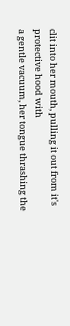clit into her mouth, pulling it out from it's protective hood with
a gentle vacuum, her tongue thrashing the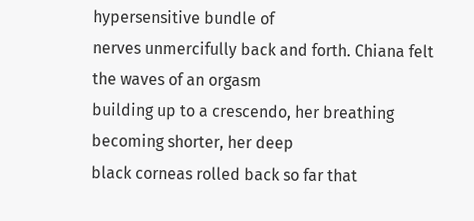hypersensitive bundle of
nerves unmercifully back and forth. Chiana felt the waves of an orgasm
building up to a crescendo, her breathing becoming shorter, her deep
black corneas rolled back so far that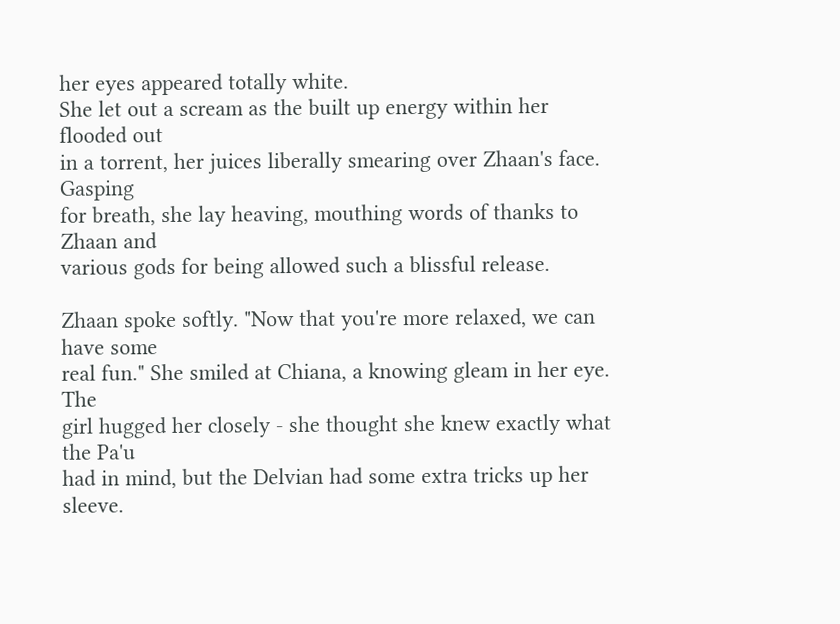her eyes appeared totally white.
She let out a scream as the built up energy within her flooded out
in a torrent, her juices liberally smearing over Zhaan's face. Gasping
for breath, she lay heaving, mouthing words of thanks to Zhaan and
various gods for being allowed such a blissful release.

Zhaan spoke softly. "Now that you're more relaxed, we can have some
real fun." She smiled at Chiana, a knowing gleam in her eye. The
girl hugged her closely - she thought she knew exactly what the Pa'u
had in mind, but the Delvian had some extra tricks up her sleeve.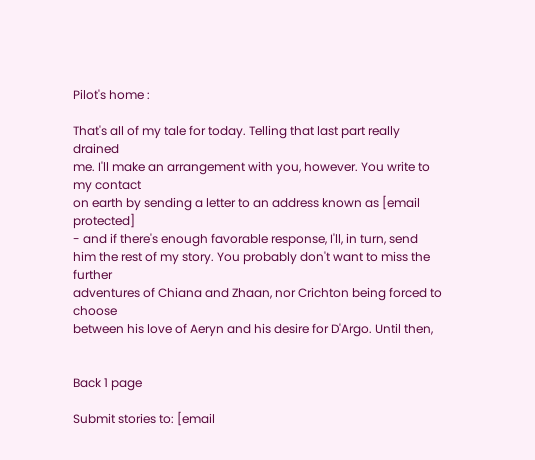Pilot's home :

That's all of my tale for today. Telling that last part really drained
me. I'll make an arrangement with you, however. You write to my contact
on earth by sending a letter to an address known as [email protected]
- and if there's enough favorable response, I'll, in turn, send
him the rest of my story. You probably don't want to miss the further
adventures of Chiana and Zhaan, nor Crichton being forced to choose
between his love of Aeryn and his desire for D'Argo. Until then,


Back 1 page

Submit stories to: [email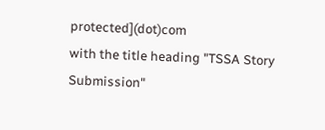protected](dot)com
with the title heading "TSSA Story Submission"